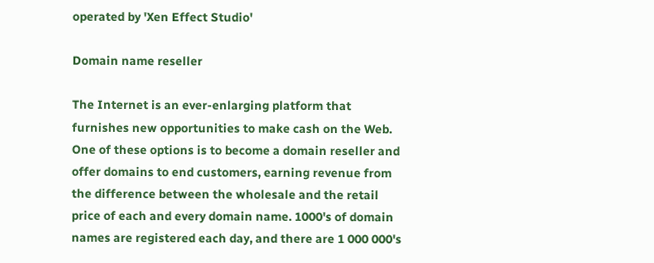operated by 'Xen Effect Studio'

Domain name reseller

The Internet is an ever-enlarging platform that furnishes new opportunities to make cash on the Web. One of these options is to become a domain reseller and offer domains to end customers, earning revenue from the difference between the wholesale and the retail price of each and every domain name. 1000's of domain names are registered each day, and there are 1 000 000's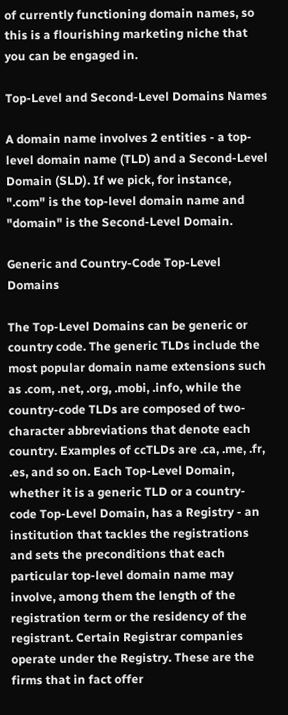of currently functioning domain names, so this is a flourishing marketing niche that you can be engaged in.

Top-Level and Second-Level Domains Names

A domain name involves 2 entities - a top-level domain name (TLD) and a Second-Level Domain (SLD). If we pick, for instance, ".com" is the top-level domain name and "domain" is the Second-Level Domain.

Generic and Country-Code Top-Level Domains

The Top-Level Domains can be generic or country code. The generic TLDs include the most popular domain name extensions such as .com, .net, .org, .mobi, .info, while the country-code TLDs are composed of two-character abbreviations that denote each country. Examples of ccTLDs are .ca, .me, .fr, .es, and so on. Each Top-Level Domain, whether it is a generic TLD or a country-code Top-Level Domain, has a Registry - an institution that tackles the registrations and sets the preconditions that each particular top-level domain name may involve, among them the length of the registration term or the residency of the registrant. Certain Registrar companies operate under the Registry. These are the firms that in fact offer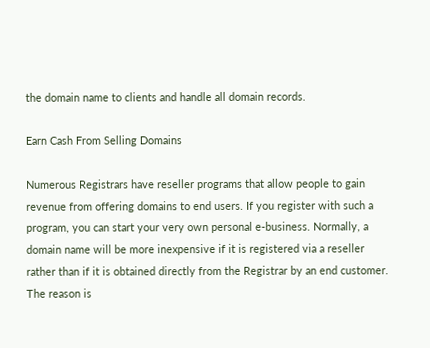the domain name to clients and handle all domain records.

Earn Cash From Selling Domains

Numerous Registrars have reseller programs that allow people to gain revenue from offering domains to end users. If you register with such a program, you can start your very own personal e-business. Normally, a domain name will be more inexpensive if it is registered via a reseller rather than if it is obtained directly from the Registrar by an end customer. The reason is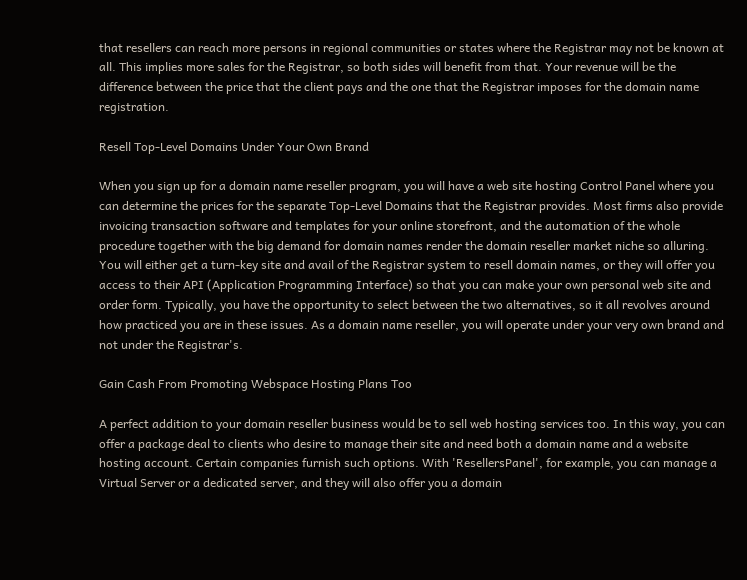that resellers can reach more persons in regional communities or states where the Registrar may not be known at all. This implies more sales for the Registrar, so both sides will benefit from that. Your revenue will be the difference between the price that the client pays and the one that the Registrar imposes for the domain name registration.

Resell Top-Level Domains Under Your Own Brand

When you sign up for a domain name reseller program, you will have a web site hosting Control Panel where you can determine the prices for the separate Top-Level Domains that the Registrar provides. Most firms also provide invoicing transaction software and templates for your online storefront, and the automation of the whole procedure together with the big demand for domain names render the domain reseller market niche so alluring. You will either get a turn-key site and avail of the Registrar system to resell domain names, or they will offer you access to their API (Application Programming Interface) so that you can make your own personal web site and order form. Typically, you have the opportunity to select between the two alternatives, so it all revolves around how practiced you are in these issues. As a domain name reseller, you will operate under your very own brand and not under the Registrar's.

Gain Cash From Promoting Webspace Hosting Plans Too

A perfect addition to your domain reseller business would be to sell web hosting services too. In this way, you can offer a package deal to clients who desire to manage their site and need both a domain name and a website hosting account. Certain companies furnish such options. With 'ResellersPanel', for example, you can manage a Virtual Server or a dedicated server, and they will also offer you a domain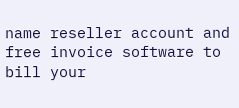name reseller account and free invoice software to bill your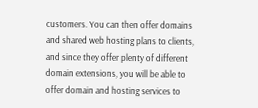customers. You can then offer domains and shared web hosting plans to clients, and since they offer plenty of different domain extensions, you will be able to offer domain and hosting services to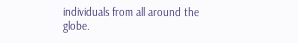individuals from all around the globe.